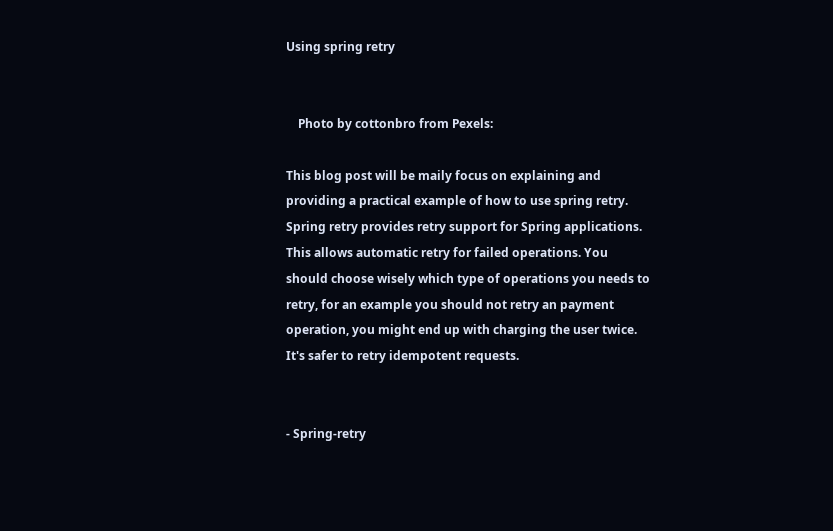Using spring retry


    Photo by cottonbro from Pexels:

This blog post will be maily focus on explaining and providing a practical example of how to use spring retry. Spring retry provides retry support for Spring applications. This allows automatic retry for failed operations. You should choose wisely which type of operations you needs to retry, for an example you should not retry an payment operation, you might end up with charging the user twice. It's safer to retry idempotent requests.


- Spring-retry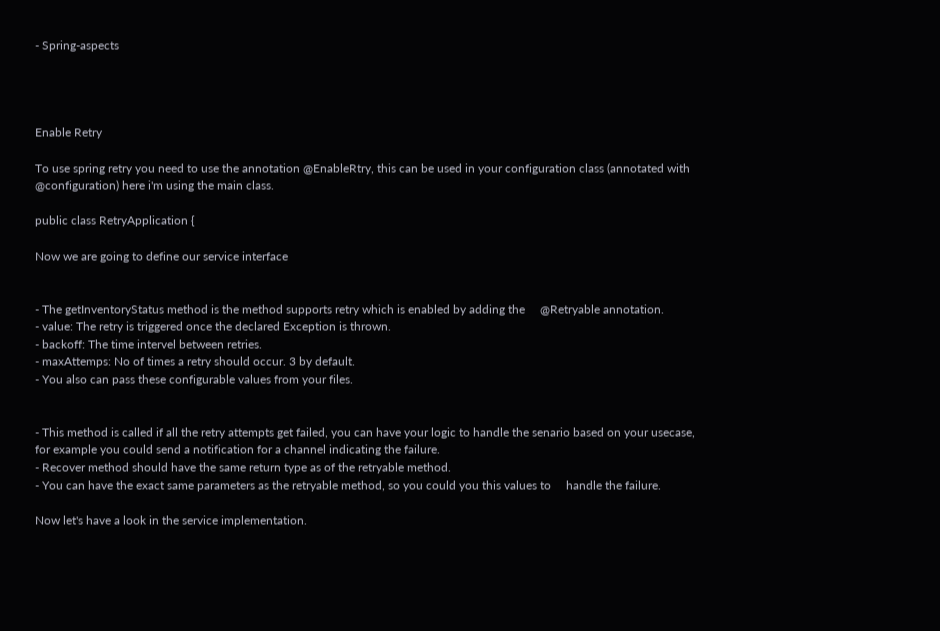- Spring-aspects




Enable Retry

To use spring retry you need to use the annotation @EnableRtry, this can be used in your configuration class (annotated with @configuration) here i'm using the main class.

public class RetryApplication {

Now we are going to define our service interface


- The getInventoryStatus method is the method supports retry which is enabled by adding the     @Retryable annotation.
- value: The retry is triggered once the declared Exception is thrown.
- backoff: The time intervel between retries.
- maxAttemps: No of times a retry should occur. 3 by default.
- You also can pass these configurable values from your files.


- This method is called if all the retry attempts get failed, you can have your logic to handle the senario based on your usecase, for example you could send a notification for a channel indicating the failure.
- Recover method should have the same return type as of the retryable method.
- You can have the exact same parameters as the retryable method, so you could you this values to     handle the failure.

Now let's have a look in the service implementation.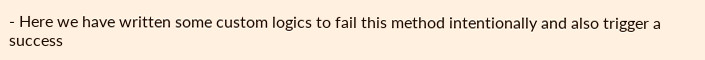- Here we have written some custom logics to fail this method intentionally and also trigger a success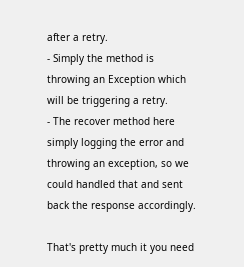after a retry.
- Simply the method is throwing an Exception which will be triggering a retry.
- The recover method here simply logging the error and throwing an exception, so we could handled that and sent back the response accordingly.

That's pretty much it you need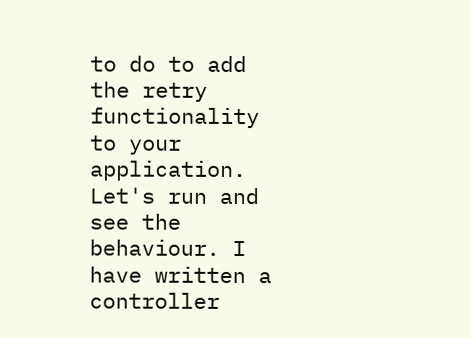to do to add the retry functionality to your application. Let's run and see the behaviour. I have written a controller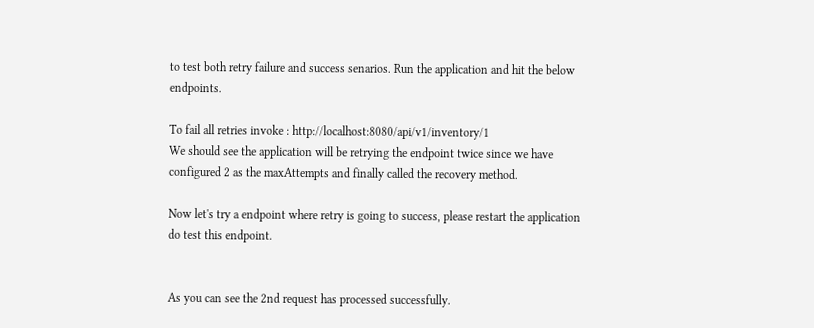to test both retry failure and success senarios. Run the application and hit the below endpoints.

To fail all retries invoke : http://localhost:8080/api/v1/inventory/1
We should see the application will be retrying the endpoint twice since we have configured 2 as the maxAttempts and finally called the recovery method.

Now let's try a endpoint where retry is going to success, please restart the application do test this endpoint.


As you can see the 2nd request has processed successfully.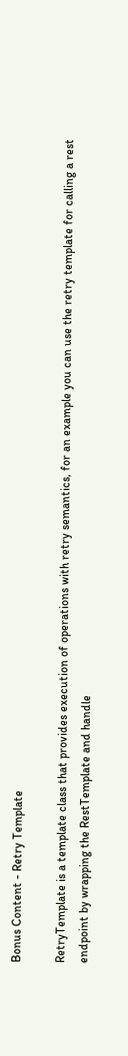Bonus Content - Retry Template

RetryTemplate is a template class that provides execution of operations with retry semantics, for an example you can use the retry template for calling a rest endpoint by wrapping the RestTemplate and handle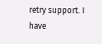retry support. I have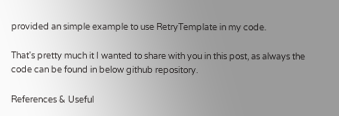provided an simple example to use RetryTemplate in my code.

That's pretty much it I wanted to share with you in this post, as always the code can be found in below github repository.

References & Useful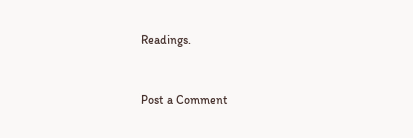Readings.


Post a Comment